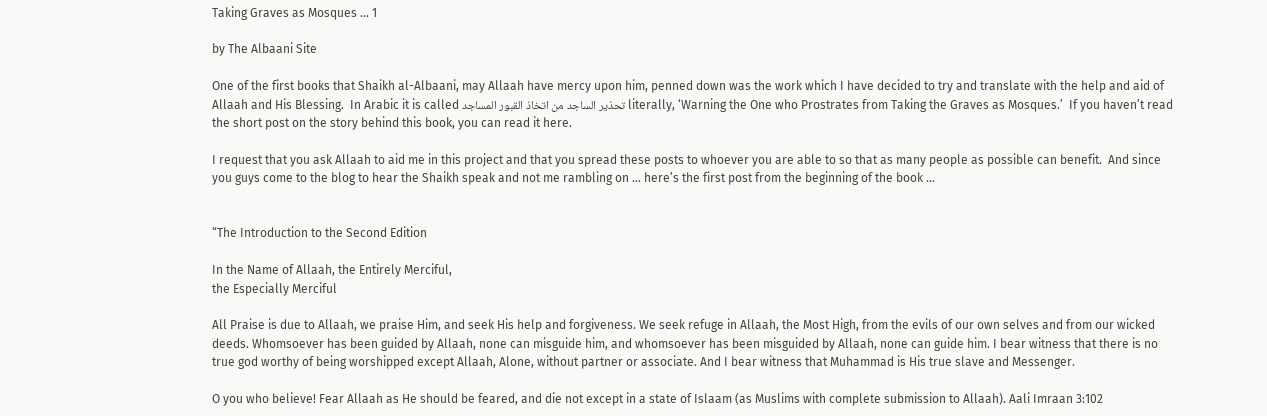Taking Graves as Mosques … 1

by The Albaani Site

One of the first books that Shaikh al-Albaani, may Allaah have mercy upon him, penned down was the work which I have decided to try and translate with the help and aid of Allaah and His Blessing.  In Arabic it is called تحذير الساجد من اتخاذ القبور المساجد literally, ‘Warning the One who Prostrates from Taking the Graves as Mosques.’  If you haven’t read the short post on the story behind this book, you can read it here.

I request that you ask Allaah to aid me in this project and that you spread these posts to whoever you are able to so that as many people as possible can benefit.  And since you guys come to the blog to hear the Shaikh speak and not me rambling on … here’s the first post from the beginning of the book …


“The Introduction to the Second Edition

In the Name of Allaah, the Entirely Merciful,
the Especially Merciful

All Praise is due to Allaah, we praise Him, and seek His help and forgiveness. We seek refuge in Allaah, the Most High, from the evils of our own selves and from our wicked deeds. Whomsoever has been guided by Allaah, none can misguide him, and whomsoever has been misguided by Allaah, none can guide him. I bear witness that there is no true god worthy of being worshipped except Allaah, Alone, without partner or associate. And I bear witness that Muhammad is His true slave and Messenger.

O you who believe! Fear Allaah as He should be feared, and die not except in a state of Islaam (as Muslims with complete submission to Allaah). Aali Imraan 3:102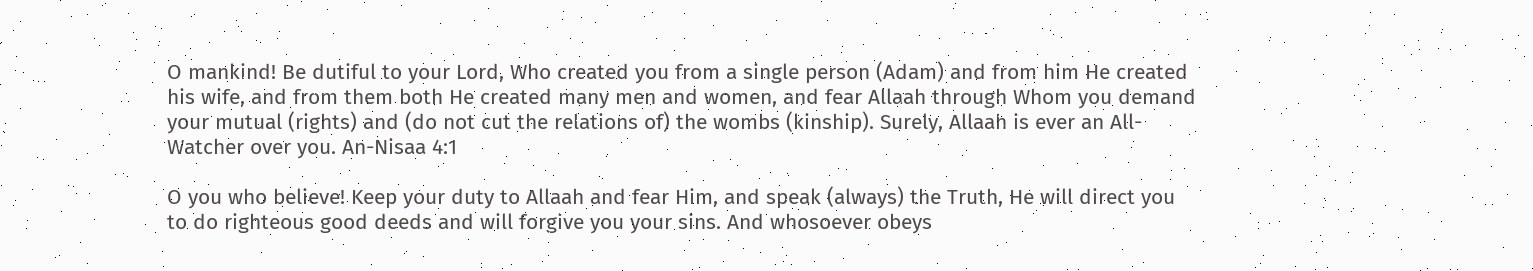O mankind! Be dutiful to your Lord, Who created you from a single person (Adam) and from him He created his wife, and from them both He created many men and women, and fear Allaah through Whom you demand your mutual (rights) and (do not cut the relations of) the wombs (kinship). Surely, Allaah is ever an All-Watcher over you. An-Nisaa 4:1

O you who believe! Keep your duty to Allaah and fear Him, and speak (always) the Truth, He will direct you to do righteous good deeds and will forgive you your sins. And whosoever obeys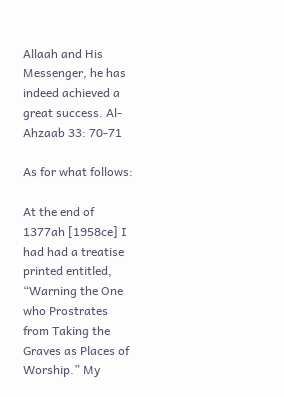Allaah and His Messenger, he has indeed achieved a great success. Al-Ahzaab 33: 70-71

As for what follows:

At the end of 1377ah [1958ce] I had had a treatise printed entitled, “Warning the One who Prostrates from Taking the Graves as Places of Worship.” My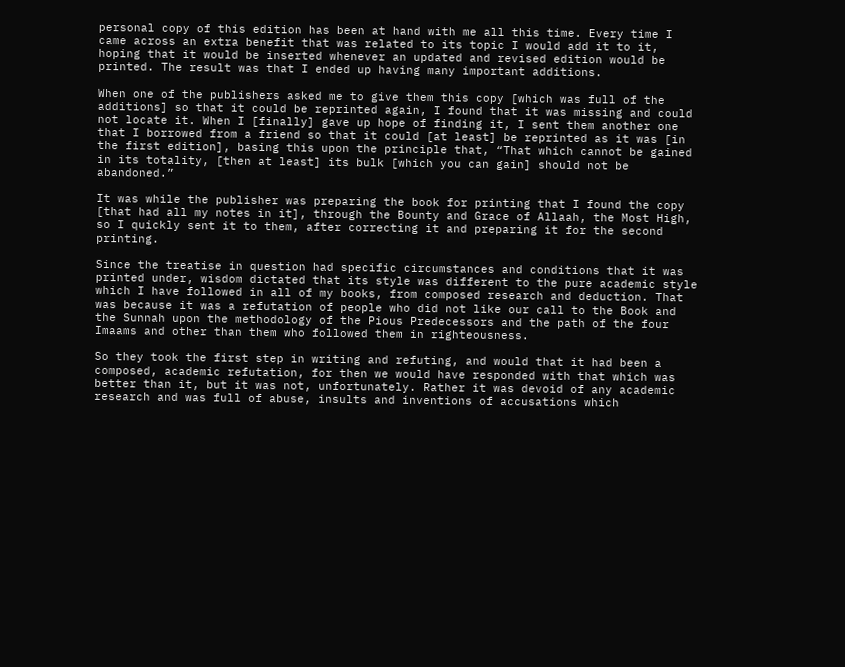personal copy of this edition has been at hand with me all this time. Every time I came across an extra benefit that was related to its topic I would add it to it, hoping that it would be inserted whenever an updated and revised edition would be printed. The result was that I ended up having many important additions.

When one of the publishers asked me to give them this copy [which was full of the additions] so that it could be reprinted again, I found that it was missing and could not locate it. When I [finally] gave up hope of finding it, I sent them another one that I borrowed from a friend so that it could [at least] be reprinted as it was [in the first edition], basing this upon the principle that, “That which cannot be gained in its totality, [then at least] its bulk [which you can gain] should not be abandoned.”

It was while the publisher was preparing the book for printing that I found the copy [that had all my notes in it], through the Bounty and Grace of Allaah, the Most High, so I quickly sent it to them, after correcting it and preparing it for the second printing.

Since the treatise in question had specific circumstances and conditions that it was printed under, wisdom dictated that its style was different to the pure academic style which I have followed in all of my books, from composed research and deduction. That was because it was a refutation of people who did not like our call to the Book and the Sunnah upon the methodology of the Pious Predecessors and the path of the four Imaams and other than them who followed them in righteousness.

So they took the first step in writing and refuting, and would that it had been a composed, academic refutation, for then we would have responded with that which was better than it, but it was not, unfortunately. Rather it was devoid of any academic research and was full of abuse, insults and inventions of accusations which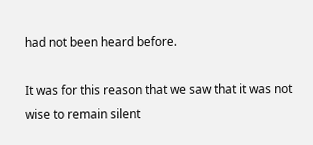had not been heard before.

It was for this reason that we saw that it was not wise to remain silent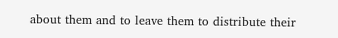about them and to leave them to distribute their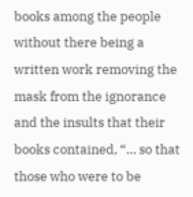books among the people without there being a written work removing the mask from the ignorance and the insults that their books contained, “… so that those who were to be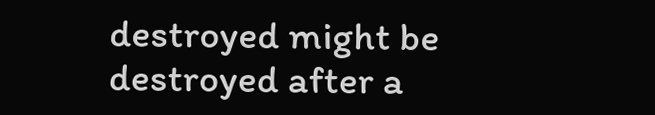destroyed might be destroyed after a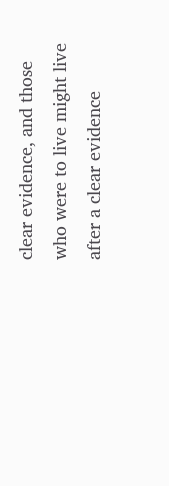clear evidence, and those who were to live might live after a clear evidence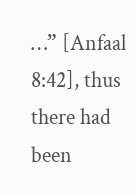…” [Anfaal 8:42], thus there had been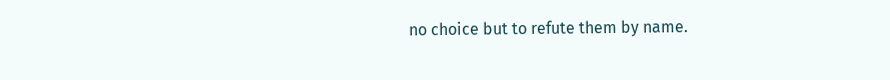no choice but to refute them by name.